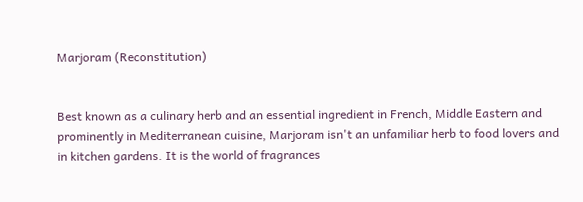Marjoram (Reconstitution)


Best known as a culinary herb and an essential ingredient in French, Middle Eastern and prominently in Mediterranean cuisine, Marjoram isn't an unfamiliar herb to food lovers and in kitchen gardens. It is the world of fragrances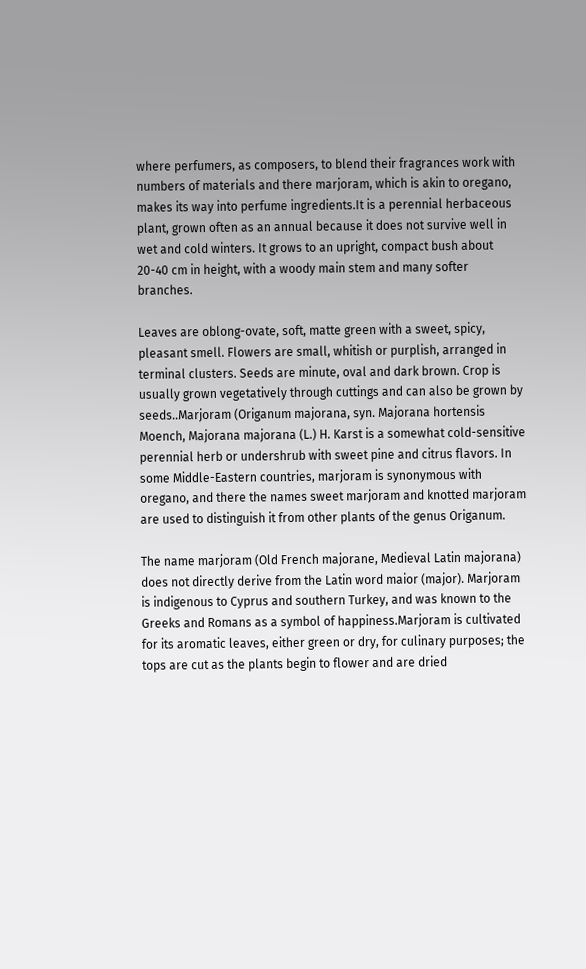where perfumers, as composers, to blend their fragrances work with numbers of materials and there marjoram, which is akin to oregano, makes its way into perfume ingredients.It is a perennial herbaceous plant, grown often as an annual because it does not survive well in wet and cold winters. It grows to an upright, compact bush about 20-40 cm in height, with a woody main stem and many softer branches.

Leaves are oblong-ovate, soft, matte green with a sweet, spicy, pleasant smell. Flowers are small, whitish or purplish, arranged in terminal clusters. Seeds are minute, oval and dark brown. Crop is usually grown vegetatively through cuttings and can also be grown by seeds..Marjoram (Origanum majorana, syn. Majorana hortensis Moench, Majorana majorana (L.) H. Karst is a somewhat cold-sensitive perennial herb or undershrub with sweet pine and citrus flavors. In some Middle-Eastern countries, marjoram is synonymous with oregano, and there the names sweet marjoram and knotted marjoram are used to distinguish it from other plants of the genus Origanum.

The name marjoram (Old French majorane, Medieval Latin majorana) does not directly derive from the Latin word maior (major). Marjoram is indigenous to Cyprus and southern Turkey, and was known to the Greeks and Romans as a symbol of happiness.Marjoram is cultivated for its aromatic leaves, either green or dry, for culinary purposes; the tops are cut as the plants begin to flower and are dried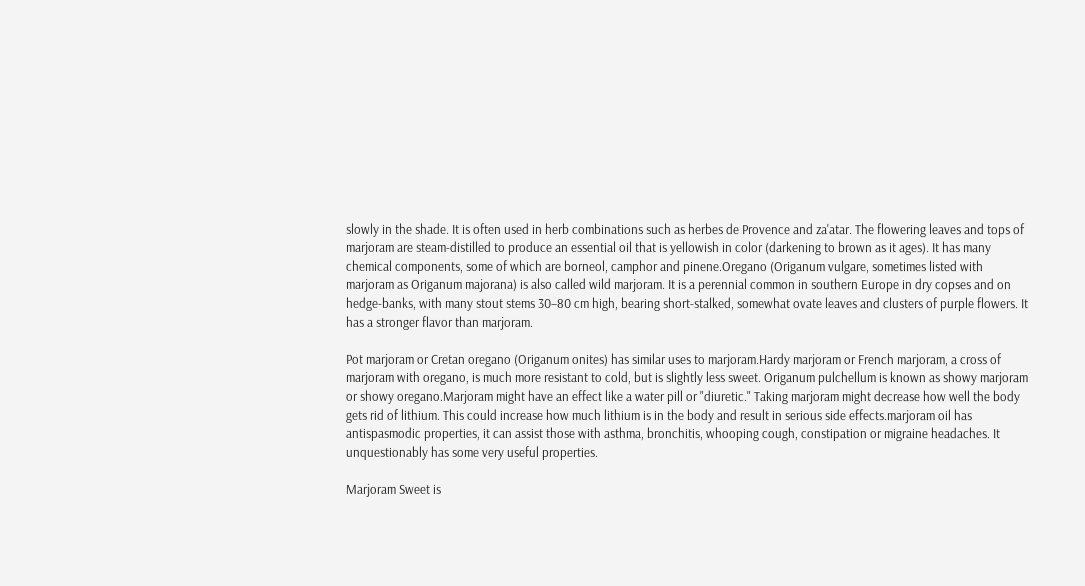slowly in the shade. It is often used in herb combinations such as herbes de Provence and za'atar. The flowering leaves and tops of marjoram are steam-distilled to produce an essential oil that is yellowish in color (darkening to brown as it ages). It has many chemical components, some of which are borneol, camphor and pinene.Oregano (Origanum vulgare, sometimes listed with marjoram as Origanum majorana) is also called wild marjoram. It is a perennial common in southern Europe in dry copses and on hedge-banks, with many stout stems 30–80 cm high, bearing short-stalked, somewhat ovate leaves and clusters of purple flowers. It has a stronger flavor than marjoram.

Pot marjoram or Cretan oregano (Origanum onites) has similar uses to marjoram.Hardy marjoram or French marjoram, a cross of marjoram with oregano, is much more resistant to cold, but is slightly less sweet. Origanum pulchellum is known as showy marjoram or showy oregano.Marjoram might have an effect like a water pill or "diuretic." Taking marjoram might decrease how well the body gets rid of lithium. This could increase how much lithium is in the body and result in serious side effects.marjoram oil has antispasmodic properties, it can assist those with asthma, bronchitis, whooping cough, constipation or migraine headaches. It unquestionably has some very useful properties.

Marjoram Sweet is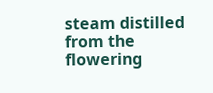steam distilled from the flowering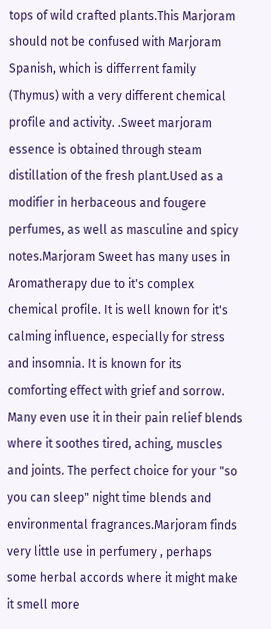tops of wild crafted plants.This Marjoram should not be confused with Marjoram Spanish, which is differrent family (Thymus) with a very different chemical profile and activity. .Sweet marjoram essence is obtained through steam distillation of the fresh plant.Used as a modifier in herbaceous and fougere perfumes, as well as masculine and spicy notes.Marjoram Sweet has many uses in Aromatherapy due to it's complex chemical profile. It is well known for it's calming influence, especially for stress and insomnia. It is known for its comforting effect with grief and sorrow. Many even use it in their pain relief blends where it soothes tired, aching, muscles and joints. The perfect choice for your "so you can sleep" night time blends and environmental fragrances.Marjoram finds very little use in perfumery , perhaps some herbal accords where it might make it smell more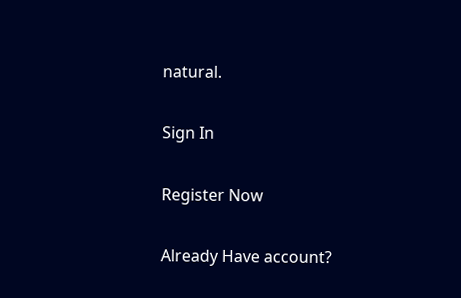natural.

Sign In

Register Now

Already Have account?